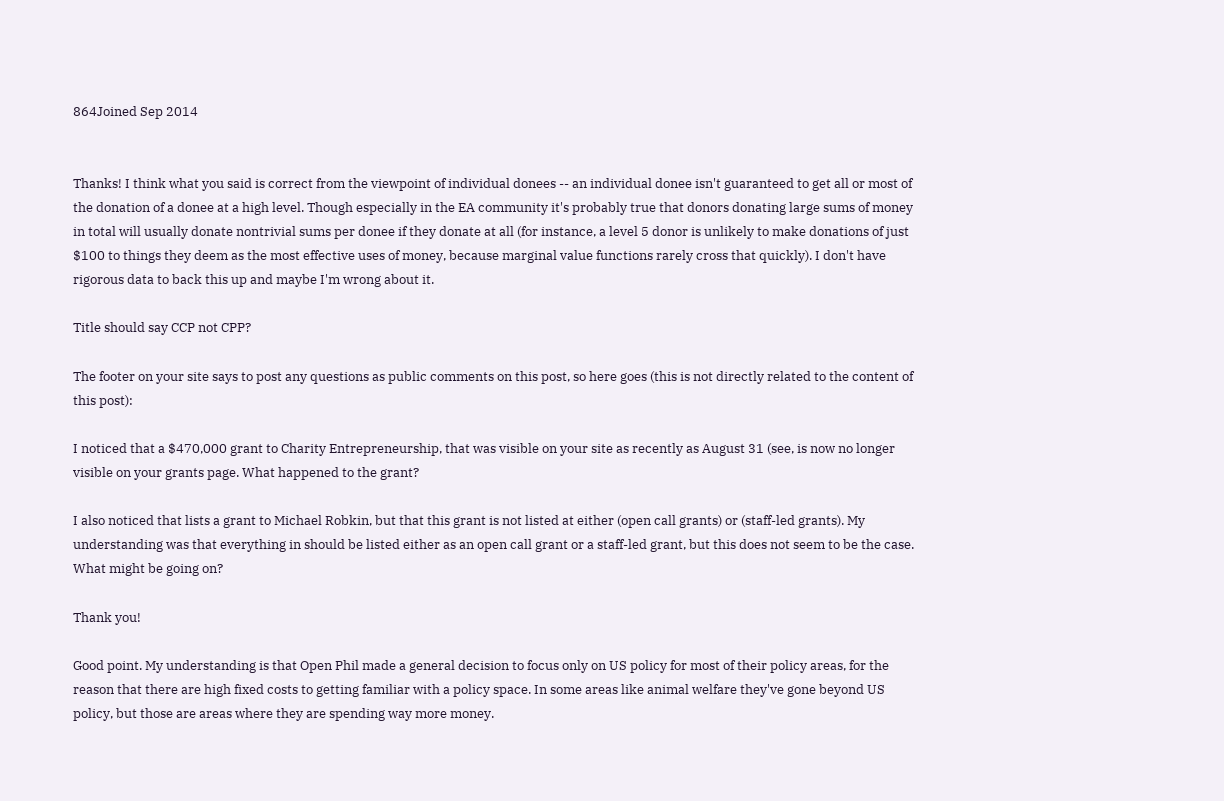864Joined Sep 2014


Thanks! I think what you said is correct from the viewpoint of individual donees -- an individual donee isn't guaranteed to get all or most of the donation of a donee at a high level. Though especially in the EA community it's probably true that donors donating large sums of money in total will usually donate nontrivial sums per donee if they donate at all (for instance, a level 5 donor is unlikely to make donations of just $100 to things they deem as the most effective uses of money, because marginal value functions rarely cross that quickly). I don't have rigorous data to back this up and maybe I'm wrong about it.

Title should say CCP not CPP?

The footer on your site says to post any questions as public comments on this post, so here goes (this is not directly related to the content of this post):

I noticed that a $470,000 grant to Charity Entrepreneurship, that was visible on your site as recently as August 31 (see, is now no longer visible on your grants page. What happened to the grant?

I also noticed that lists a grant to Michael Robkin, but that this grant is not listed at either (open call grants) or (staff-led grants). My understanding was that everything in should be listed either as an open call grant or a staff-led grant, but this does not seem to be the case. What might be going on?

Thank you!

Good point. My understanding is that Open Phil made a general decision to focus only on US policy for most of their policy areas, for the reason that there are high fixed costs to getting familiar with a policy space. In some areas like animal welfare they've gone beyond US policy, but those are areas where they are spending way more money.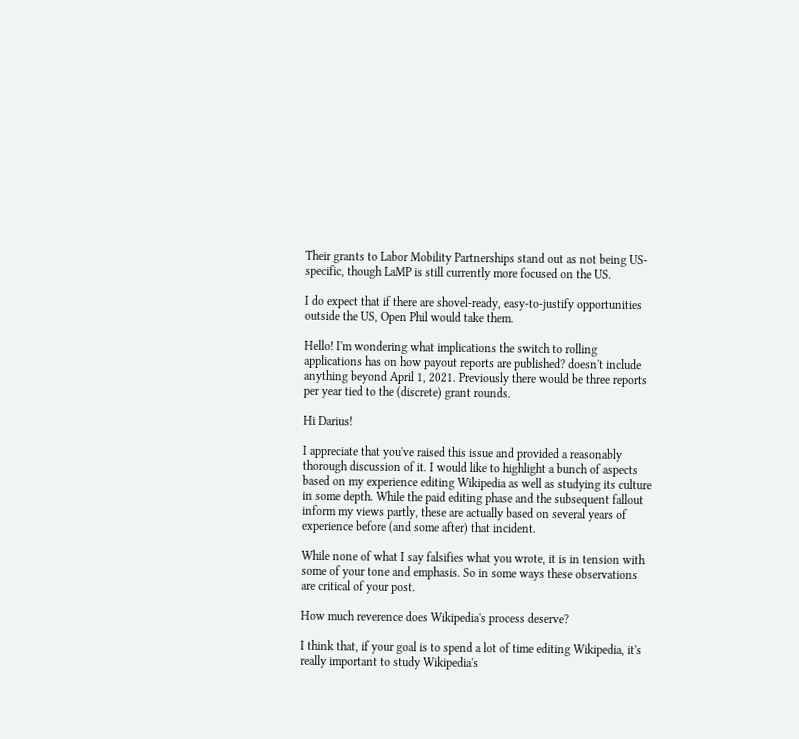Their grants to Labor Mobility Partnerships stand out as not being US-specific, though LaMP is still currently more focused on the US.

I do expect that if there are shovel-ready, easy-to-justify opportunities outside the US, Open Phil would take them.

Hello! I'm wondering what implications the switch to rolling applications has on how payout reports are published? doesn't include anything beyond April 1, 2021. Previously there would be three reports per year tied to the (discrete) grant rounds.

Hi Darius!

I appreciate that you've raised this issue and provided a reasonably thorough discussion of it. I would like to highlight a bunch of aspects based on my experience editing Wikipedia as well as studying its culture in some depth. While the paid editing phase and the subsequent fallout inform my views partly, these are actually based on several years of experience before (and some after) that incident.

While none of what I say falsifies what you wrote, it is in tension with some of your tone and emphasis. So in some ways these observations are critical of your post.

How much reverence does Wikipedia's process deserve?

I think that, if your goal is to spend a lot of time editing Wikipedia, it's really important to study Wikipedia's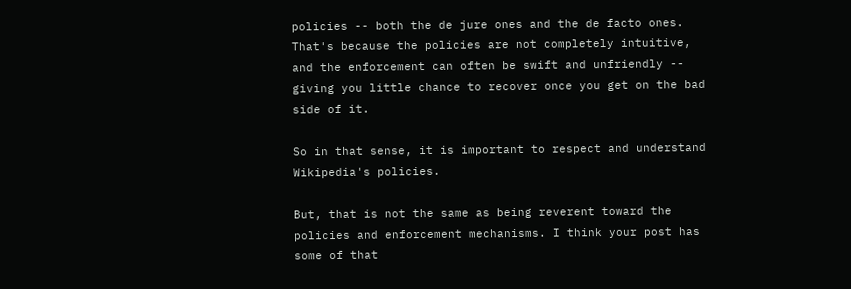policies -- both the de jure ones and the de facto ones. That's because the policies are not completely intuitive, and the enforcement can often be swift and unfriendly -- giving you little chance to recover once you get on the bad side of it.

So in that sense, it is important to respect and understand Wikipedia's policies.

But, that is not the same as being reverent toward the policies and enforcement mechanisms. I think your post has some of that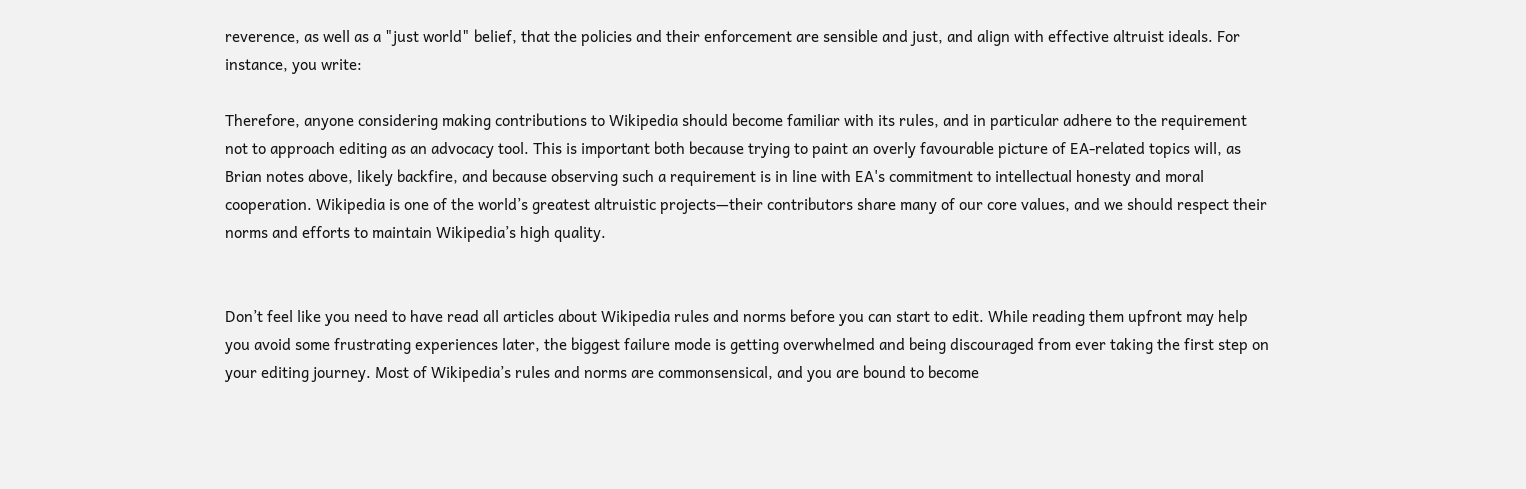reverence, as well as a "just world" belief, that the policies and their enforcement are sensible and just, and align with effective altruist ideals. For instance, you write:

Therefore, anyone considering making contributions to Wikipedia should become familiar with its rules, and in particular adhere to the requirement not to approach editing as an advocacy tool. This is important both because trying to paint an overly favourable picture of EA-related topics will, as Brian notes above, likely backfire, and because observing such a requirement is in line with EA's commitment to intellectual honesty and moral cooperation. Wikipedia is one of the world’s greatest altruistic projects—their contributors share many of our core values, and we should respect their norms and efforts to maintain Wikipedia’s high quality.


Don’t feel like you need to have read all articles about Wikipedia rules and norms before you can start to edit. While reading them upfront may help you avoid some frustrating experiences later, the biggest failure mode is getting overwhelmed and being discouraged from ever taking the first step on your editing journey. Most of Wikipedia’s rules and norms are commonsensical, and you are bound to become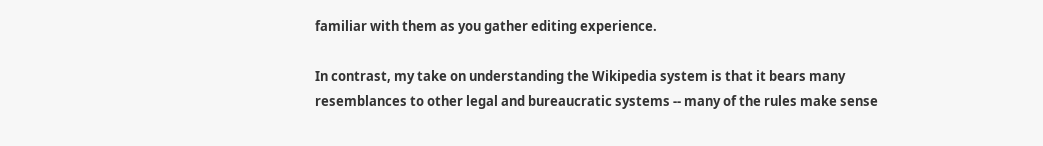familiar with them as you gather editing experience.

In contrast, my take on understanding the Wikipedia system is that it bears many resemblances to other legal and bureaucratic systems -- many of the rules make sense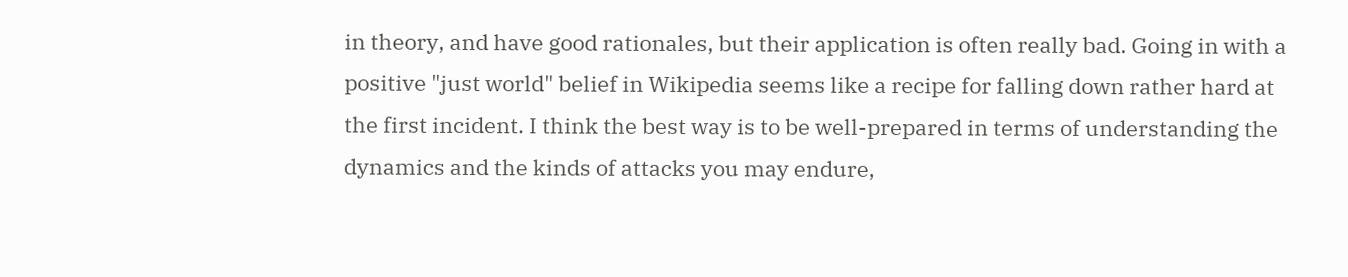in theory, and have good rationales, but their application is often really bad. Going in with a positive "just world" belief in Wikipedia seems like a recipe for falling down rather hard at the first incident. I think the best way is to be well-prepared in terms of understanding the dynamics and the kinds of attacks you may endure,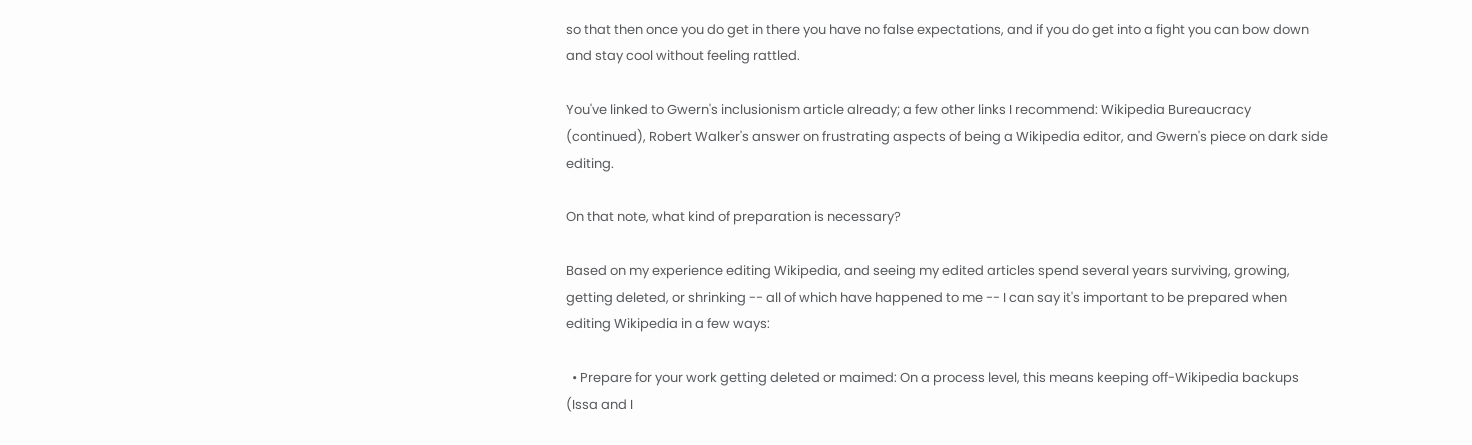so that then once you do get in there you have no false expectations, and if you do get into a fight you can bow down and stay cool without feeling rattled.

You've linked to Gwern's inclusionism article already; a few other links I recommend: Wikipedia Bureaucracy (continued), Robert Walker's answer on frustrating aspects of being a Wikipedia editor, and Gwern's piece on dark side editing.

On that note, what kind of preparation is necessary?

Based on my experience editing Wikipedia, and seeing my edited articles spend several years surviving, growing, getting deleted, or shrinking -- all of which have happened to me -- I can say it's important to be prepared when editing Wikipedia in a few ways:

  • Prepare for your work getting deleted or maimed: On a process level, this means keeping off-Wikipedia backups (Issa and I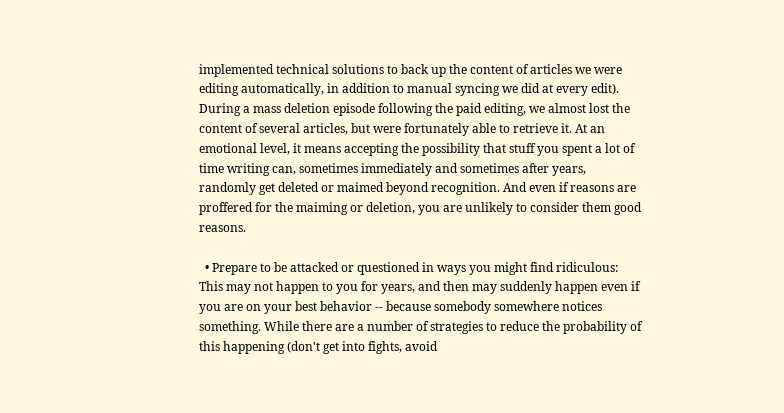implemented technical solutions to back up the content of articles we were editing automatically, in addition to manual syncing we did at every edit). During a mass deletion episode following the paid editing, we almost lost the content of several articles, but were fortunately able to retrieve it. At an emotional level, it means accepting the possibility that stuff you spent a lot of time writing can, sometimes immediately and sometimes after years, randomly get deleted or maimed beyond recognition. And even if reasons are proffered for the maiming or deletion, you are unlikely to consider them good reasons.

  • Prepare to be attacked or questioned in ways you might find ridiculous: This may not happen to you for years, and then may suddenly happen even if you are on your best behavior -- because somebody somewhere notices something. While there are a number of strategies to reduce the probability of this happening (don't get into fights, avoid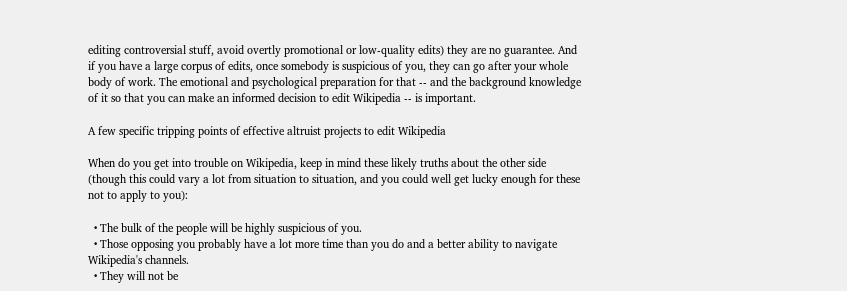editing controversial stuff, avoid overtly promotional or low-quality edits) they are no guarantee. And if you have a large corpus of edits, once somebody is suspicious of you, they can go after your whole body of work. The emotional and psychological preparation for that -- and the background knowledge of it so that you can make an informed decision to edit Wikipedia -- is important.

A few specific tripping points of effective altruist projects to edit Wikipedia

When do you get into trouble on Wikipedia, keep in mind these likely truths about the other side (though this could vary a lot from situation to situation, and you could well get lucky enough for these not to apply to you):

  • The bulk of the people will be highly suspicious of you.
  • Those opposing you probably have a lot more time than you do and a better ability to navigate Wikipedia's channels.
  • They will not be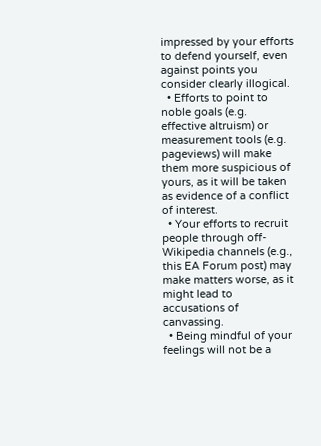impressed by your efforts to defend yourself, even against points you consider clearly illogical.
  • Efforts to point to noble goals (e.g. effective altruism) or measurement tools (e.g. pageviews) will make them more suspicious of yours, as it will be taken as evidence of a conflict of interest.
  • Your efforts to recruit people through off-Wikipedia channels (e.g., this EA Forum post) may make matters worse, as it might lead to accusations of canvassing.
  • Being mindful of your feelings will not be a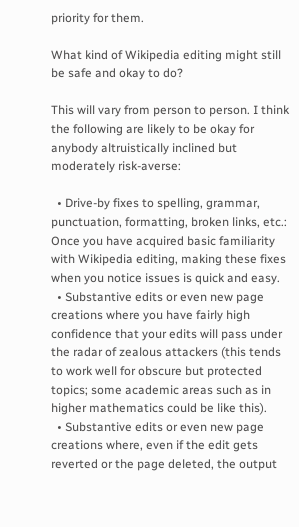priority for them.

What kind of Wikipedia editing might still be safe and okay to do?

This will vary from person to person. I think the following are likely to be okay for anybody altruistically inclined but moderately risk-averse:

  • Drive-by fixes to spelling, grammar, punctuation, formatting, broken links, etc.: Once you have acquired basic familiarity with Wikipedia editing, making these fixes when you notice issues is quick and easy.
  • Substantive edits or even new page creations where you have fairly high confidence that your edits will pass under the radar of zealous attackers (this tends to work well for obscure but protected topics; some academic areas such as in higher mathematics could be like this).
  • Substantive edits or even new page creations where, even if the edit gets reverted or the page deleted, the output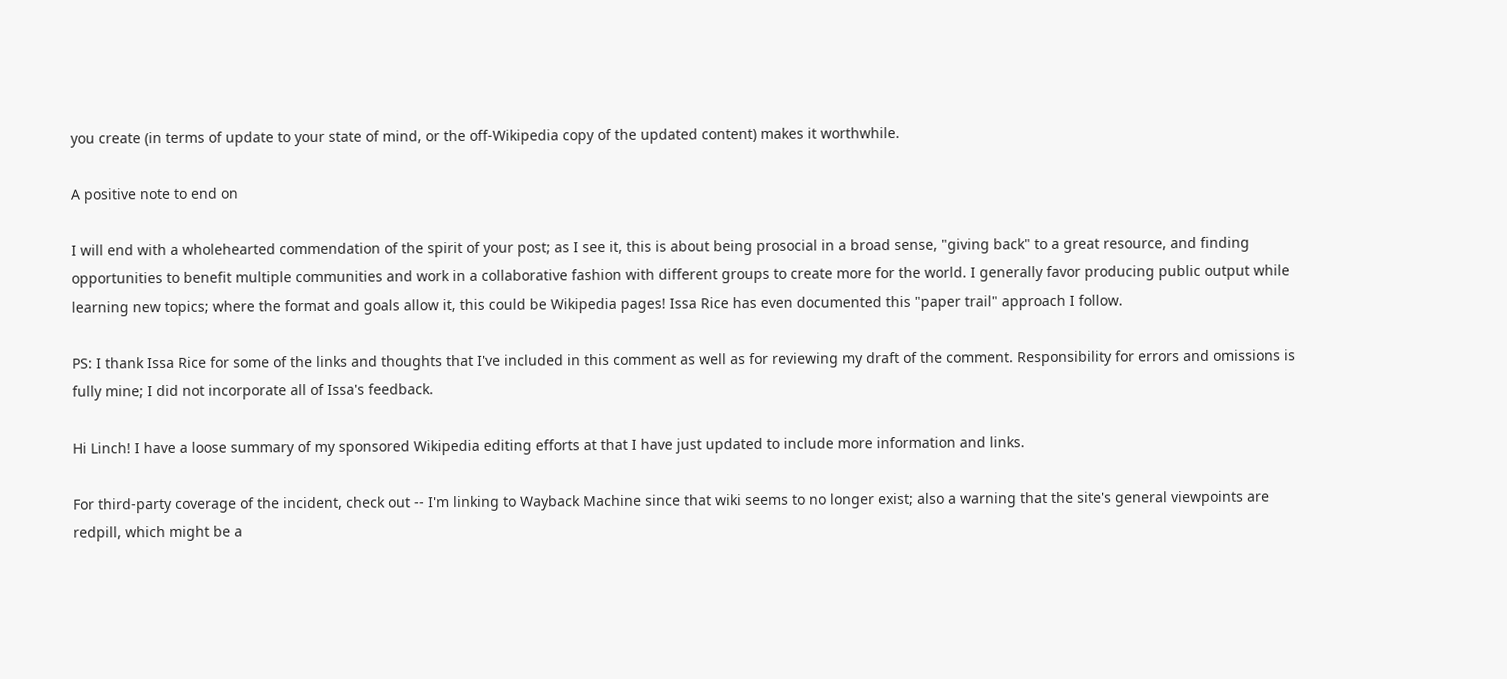you create (in terms of update to your state of mind, or the off-Wikipedia copy of the updated content) makes it worthwhile.

A positive note to end on

I will end with a wholehearted commendation of the spirit of your post; as I see it, this is about being prosocial in a broad sense, "giving back" to a great resource, and finding opportunities to benefit multiple communities and work in a collaborative fashion with different groups to create more for the world. I generally favor producing public output while learning new topics; where the format and goals allow it, this could be Wikipedia pages! Issa Rice has even documented this "paper trail" approach I follow.

PS: I thank Issa Rice for some of the links and thoughts that I've included in this comment as well as for reviewing my draft of the comment. Responsibility for errors and omissions is fully mine; I did not incorporate all of Issa's feedback.

Hi Linch! I have a loose summary of my sponsored Wikipedia editing efforts at that I have just updated to include more information and links.

For third-party coverage of the incident, check out -- I'm linking to Wayback Machine since that wiki seems to no longer exist; also a warning that the site's general viewpoints are redpill, which might be a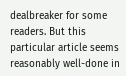dealbreaker for some readers. But this particular article seems reasonably well-done in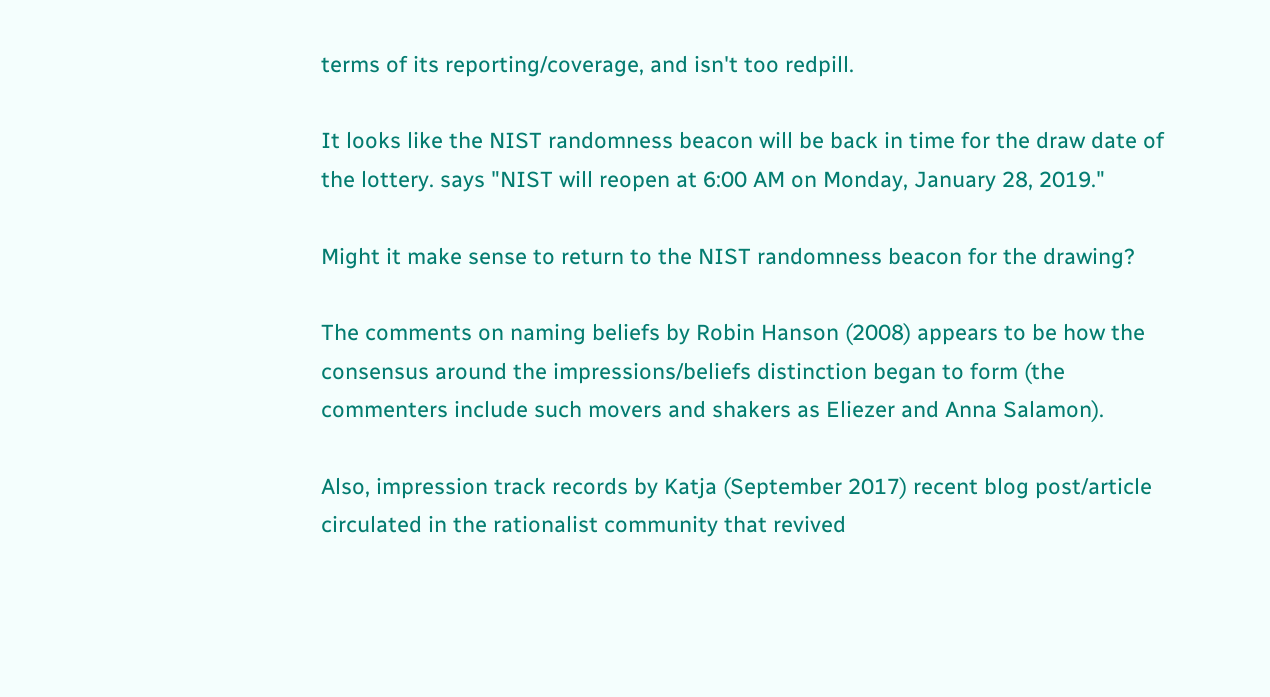terms of its reporting/coverage, and isn't too redpill.

It looks like the NIST randomness beacon will be back in time for the draw date of the lottery. says "NIST will reopen at 6:00 AM on Monday, January 28, 2019."

Might it make sense to return to the NIST randomness beacon for the drawing?

The comments on naming beliefs by Robin Hanson (2008) appears to be how the consensus around the impressions/beliefs distinction began to form (the commenters include such movers and shakers as Eliezer and Anna Salamon).

Also, impression track records by Katja (September 2017) recent blog post/article circulated in the rationalist community that revived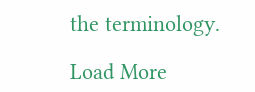the terminology.

Load More